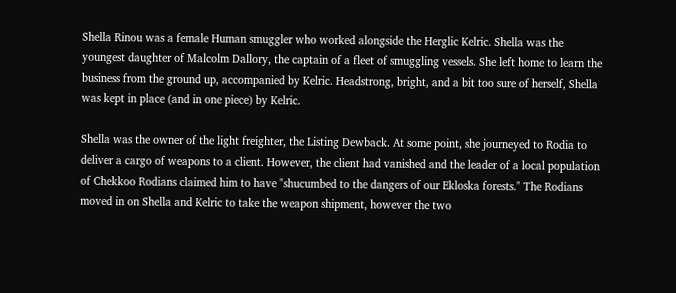Shella Rinou was a female Human smuggler who worked alongside the Herglic Kelric. Shella was the youngest daughter of Malcolm Dallory, the captain of a fleet of smuggling vessels. She left home to learn the business from the ground up, accompanied by Kelric. Headstrong, bright, and a bit too sure of herself, Shella was kept in place (and in one piece) by Kelric.

Shella was the owner of the light freighter, the Listing Dewback. At some point, she journeyed to Rodia to deliver a cargo of weapons to a client. However, the client had vanished and the leader of a local population of Chekkoo Rodians claimed him to have "shucumbed to the dangers of our Ekloska forests." The Rodians moved in on Shella and Kelric to take the weapon shipment, however the two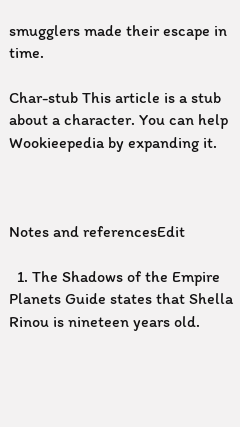smugglers made their escape in time.

Char-stub This article is a stub about a character. You can help Wookieepedia by expanding it.



Notes and referencesEdit

  1. The Shadows of the Empire Planets Guide states that Shella Rinou is nineteen years old.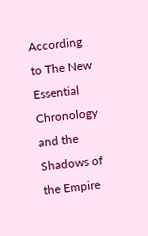According to The New Essential Chronology and the Shadows of the Empire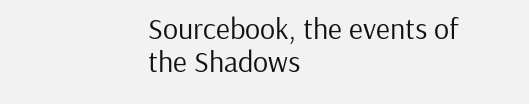Sourcebook, the events of the Shadows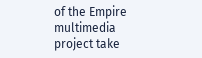of the Empire multimedia project take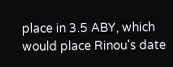place in 3.5 ABY, which would place Rinou's date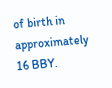of birth in approximately 16 BBY.